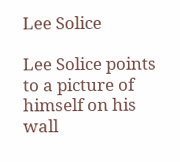Lee Solice

Lee Solice points to a picture of himself on his wall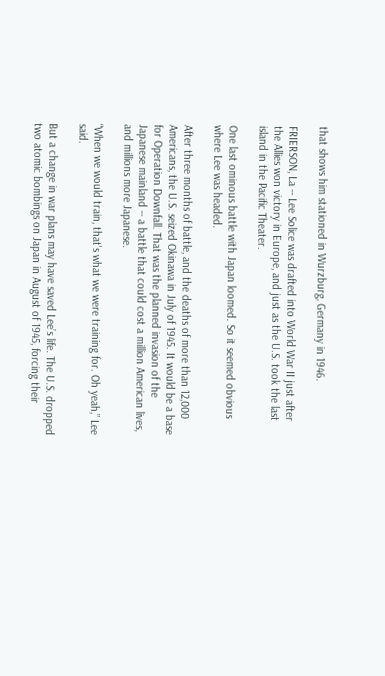that shows him stationed in Wurzburg, Germany in 1946.

FRIERSON, La -- Lee Solice was drafted into World War II just after the Allies won victory in Europe, and just as the U.S. took the last island in the Pacific Theater.

One last ominous battle with Japan loomed. So it seemed obvious where Lee was headed.

After three months of battle, and the deaths of more than 12,000 Americans, the U.S. seized Okinawa in July of 1945. It would be a base for Operation Downfall. That was the planned invasion of the Japanese mainland -- a battle that could cost a million American lives, and millions more Japanese.

“When we would train, that's what we were training for. Oh yeah,” Lee said.

But a change in war plans may have saved Lee’s life. The U.S. dropped two atomic bombings on Japan in August of 1945, forcing their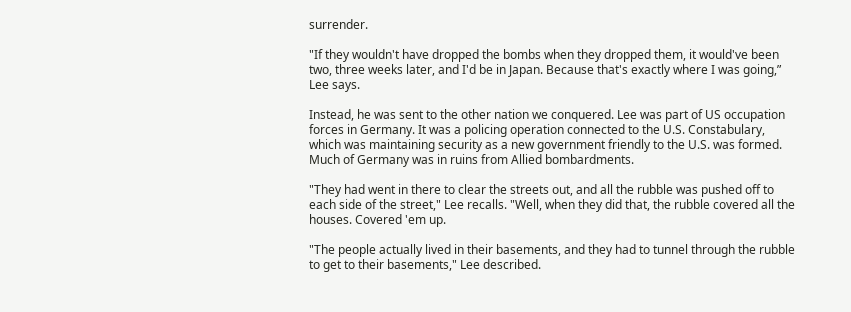surrender.

"If they wouldn't have dropped the bombs when they dropped them, it would've been two, three weeks later, and I'd be in Japan. Because that's exactly where I was going,” Lee says.

Instead, he was sent to the other nation we conquered. Lee was part of US occupation forces in Germany. It was a policing operation connected to the U.S. Constabulary, which was maintaining security as a new government friendly to the U.S. was formed. Much of Germany was in ruins from Allied bombardments.

"They had went in there to clear the streets out, and all the rubble was pushed off to each side of the street," Lee recalls. "Well, when they did that, the rubble covered all the houses. Covered 'em up.

"The people actually lived in their basements, and they had to tunnel through the rubble to get to their basements," Lee described.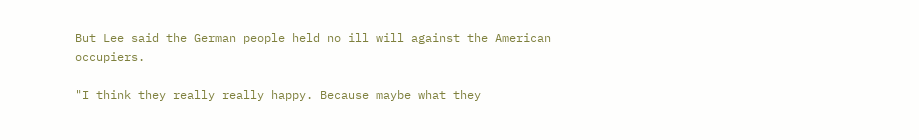But Lee said the German people held no ill will against the American occupiers.

"I think they really really happy. Because maybe what they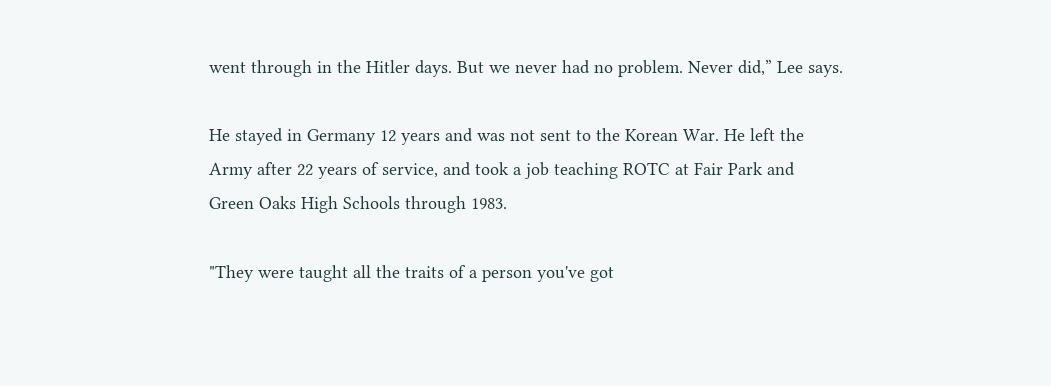went through in the Hitler days. But we never had no problem. Never did,” Lee says.

He stayed in Germany 12 years and was not sent to the Korean War. He left the Army after 22 years of service, and took a job teaching ROTC at Fair Park and Green Oaks High Schools through 1983.

"They were taught all the traits of a person you've got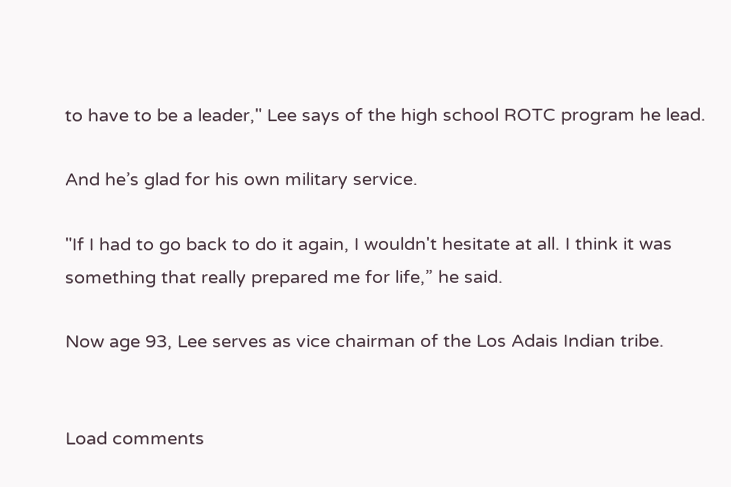to have to be a leader," Lee says of the high school ROTC program he lead.

And he’s glad for his own military service.

"If I had to go back to do it again, I wouldn't hesitate at all. I think it was something that really prepared me for life,” he said.

Now age 93, Lee serves as vice chairman of the Los Adais Indian tribe.


Load comments